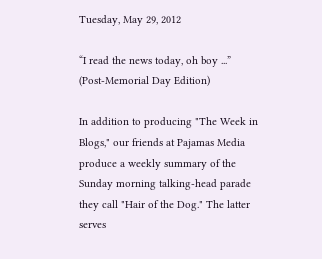Tuesday, May 29, 2012

“I read the news today, oh boy ...”
(Post-Memorial Day Edition)

In addition to producing "The Week in Blogs," our friends at Pajamas Media produce a weekly summary of the Sunday morning talking-head parade they call "Hair of the Dog." The latter serves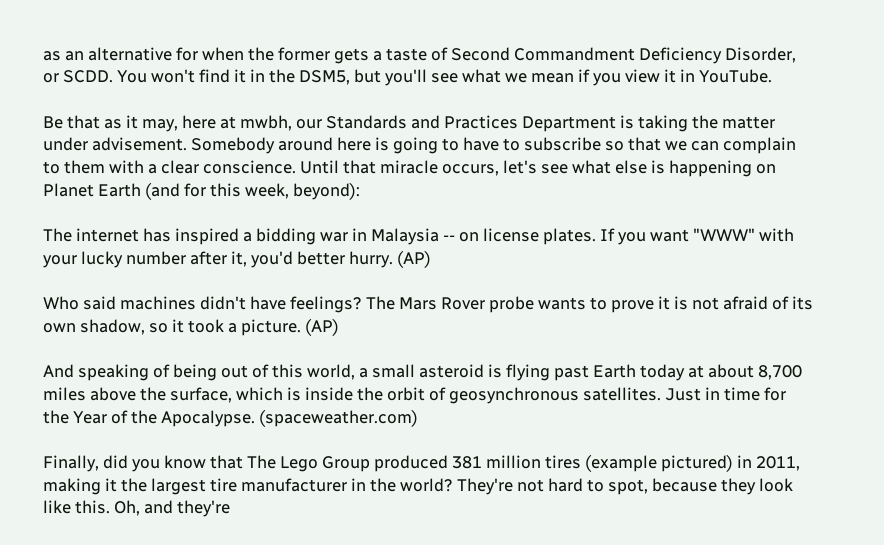as an alternative for when the former gets a taste of Second Commandment Deficiency Disorder, or SCDD. You won't find it in the DSM5, but you'll see what we mean if you view it in YouTube.

Be that as it may, here at mwbh, our Standards and Practices Department is taking the matter under advisement. Somebody around here is going to have to subscribe so that we can complain to them with a clear conscience. Until that miracle occurs, let's see what else is happening on Planet Earth (and for this week, beyond):

The internet has inspired a bidding war in Malaysia -- on license plates. If you want "WWW" with your lucky number after it, you'd better hurry. (AP)

Who said machines didn't have feelings? The Mars Rover probe wants to prove it is not afraid of its own shadow, so it took a picture. (AP)

And speaking of being out of this world, a small asteroid is flying past Earth today at about 8,700 miles above the surface, which is inside the orbit of geosynchronous satellites. Just in time for the Year of the Apocalypse. (spaceweather.com)

Finally, did you know that The Lego Group produced 381 million tires (example pictured) in 2011, making it the largest tire manufacturer in the world? They're not hard to spot, because they look like this. Oh, and they're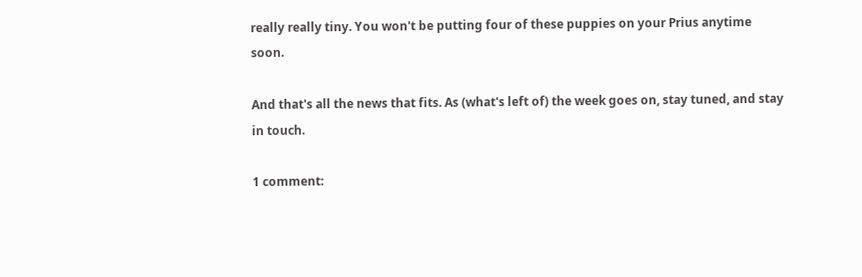really really tiny. You won't be putting four of these puppies on your Prius anytime soon.

And that's all the news that fits. As (what's left of) the week goes on, stay tuned, and stay in touch.

1 comment: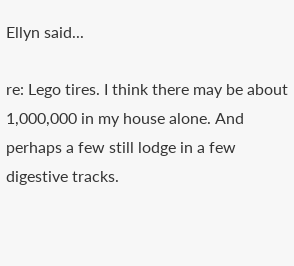Ellyn said...

re: Lego tires. I think there may be about 1,000,000 in my house alone. And perhaps a few still lodge in a few digestive tracks.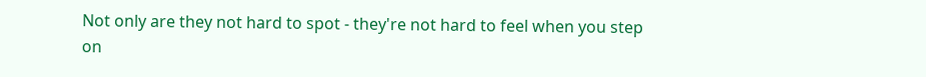Not only are they not hard to spot - they're not hard to feel when you step on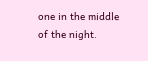one in the middle of the night.